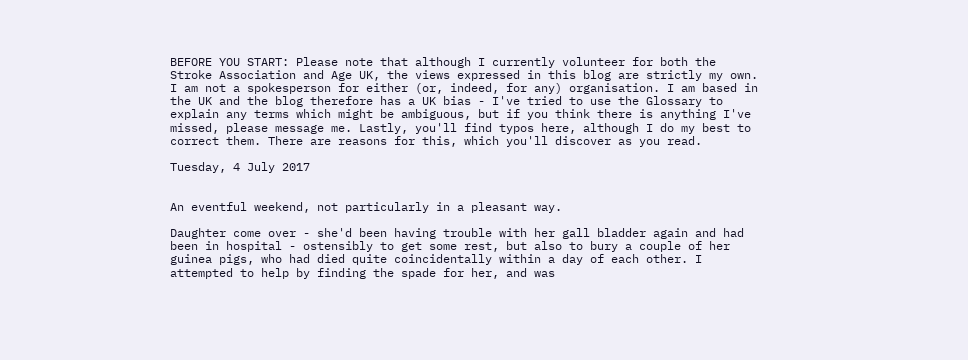BEFORE YOU START: Please note that although I currently volunteer for both the Stroke Association and Age UK, the views expressed in this blog are strictly my own. I am not a spokesperson for either (or, indeed, for any) organisation. I am based in the UK and the blog therefore has a UK bias - I've tried to use the Glossary to explain any terms which might be ambiguous, but if you think there is anything I've missed, please message me. Lastly, you'll find typos here, although I do my best to correct them. There are reasons for this, which you'll discover as you read.

Tuesday, 4 July 2017


An eventful weekend, not particularly in a pleasant way.

Daughter come over - she'd been having trouble with her gall bladder again and had been in hospital - ostensibly to get some rest, but also to bury a couple of her guinea pigs, who had died quite coincidentally within a day of each other. I attempted to help by finding the spade for her, and was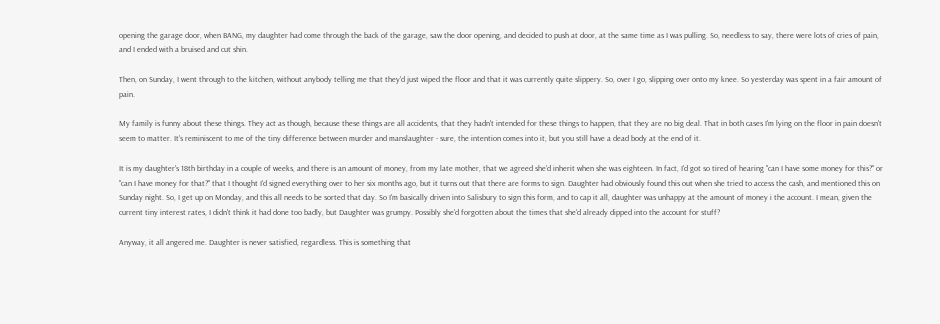opening the garage door, when BANG, my daughter had come through the back of the garage, saw the door opening, and decided to push at door, at the same time as I was pulling. So, needless to say, there were lots of cries of pain, and I ended with a bruised and cut shin.

Then, on Sunday, I went through to the kitchen, without anybody telling me that they'd just wiped the floor and that it was currently quite slippery. So, over I go, slipping over onto my knee. So yesterday was spent in a fair amount of pain.

My family is funny about these things. They act as though, because these things are all accidents, that they hadn't intended for these things to happen, that they are no big deal. That in both cases I'm lying on the floor in pain doesn't seem to matter. It's reminiscent to me of the tiny difference between murder and manslaughter - sure, the intention comes into it, but you still have a dead body at the end of it.

It is my daughter's 18th birthday in a couple of weeks, and there is an amount of money, from my late mother, that we agreed she'd inherit when she was eighteen. In fact, I'd got so tired of hearing "can I have some money for this?" or "can I have money for that?" that I thought I'd signed everything over to her six months ago, but it turns out that there are forms to sign. Daughter had obviously found this out when she tried to access the cash, and mentioned this on Sunday night. So, I get up on Monday, and this all needs to be sorted that day. So I'm basically driven into Salisbury to sign this form, and to cap it all, daughter was unhappy at the amount of money i the account. I mean, given the current tiny interest rates, I didn't think it had done too badly, but Daughter was grumpy. Possibly she'd forgotten about the times that she'd already dipped into the account for stuff?

Anyway, it all angered me. Daughter is never satisfied, regardless. This is something that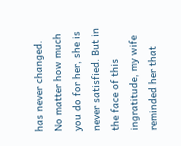has never changed. No matter how much you do for her, she is never satisfied. But in the face of this ingratitude, my wife reminded her that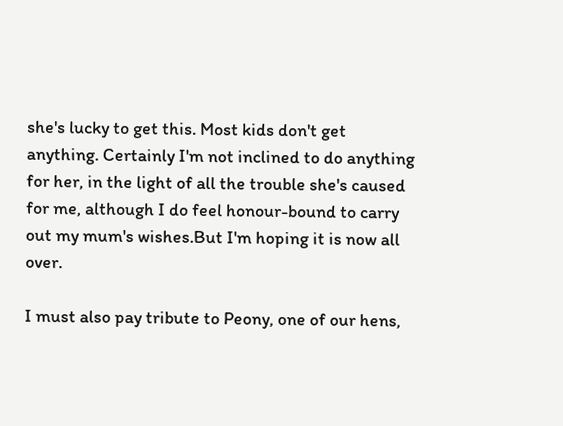she's lucky to get this. Most kids don't get anything. Certainly I'm not inclined to do anything for her, in the light of all the trouble she's caused for me, although I do feel honour-bound to carry out my mum's wishes.But I'm hoping it is now all over.

I must also pay tribute to Peony, one of our hens,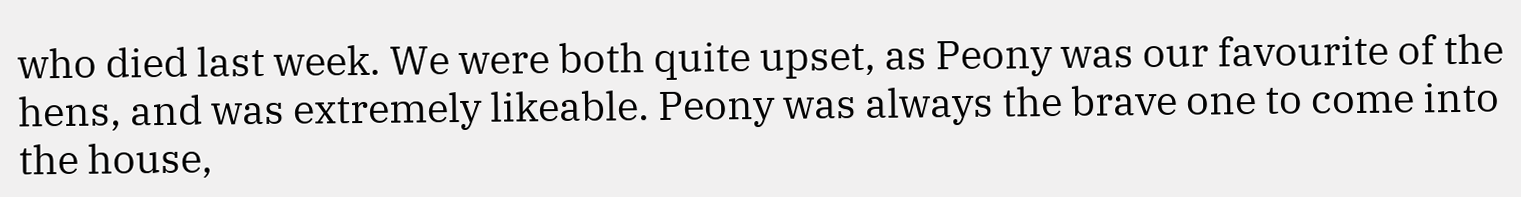who died last week. We were both quite upset, as Peony was our favourite of the hens, and was extremely likeable. Peony was always the brave one to come into the house,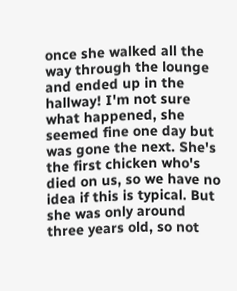once she walked all the way through the lounge and ended up in the hallway! I'm not sure what happened, she seemed fine one day but was gone the next. She's the first chicken who's died on us, so we have no idea if this is typical. But she was only around three years old, so not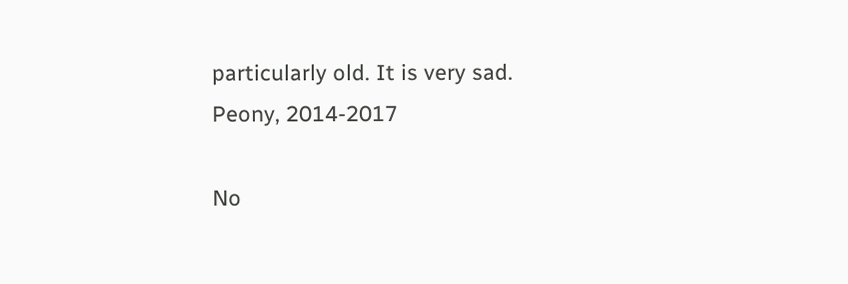particularly old. It is very sad.
Peony, 2014-2017

No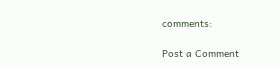comments:

Post a Comment